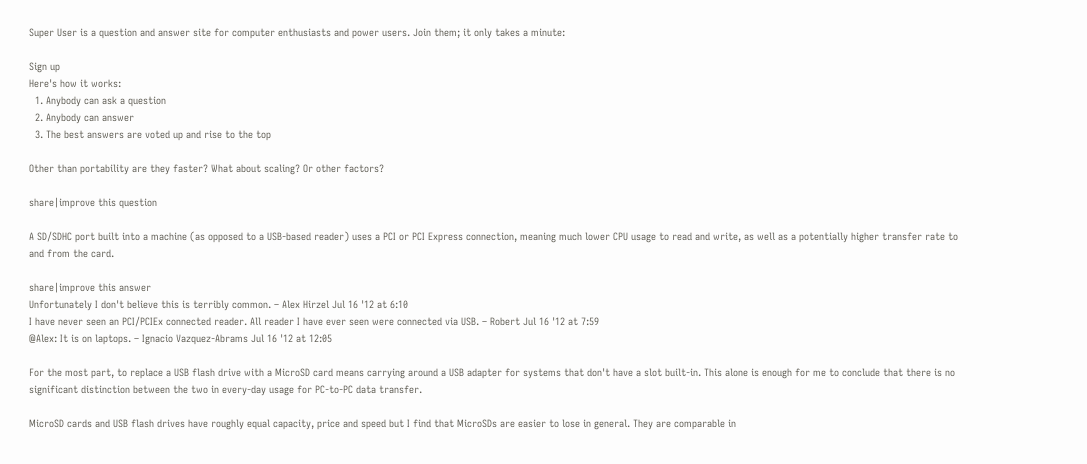Super User is a question and answer site for computer enthusiasts and power users. Join them; it only takes a minute:

Sign up
Here's how it works:
  1. Anybody can ask a question
  2. Anybody can answer
  3. The best answers are voted up and rise to the top

Other than portability are they faster? What about scaling? Or other factors?

share|improve this question

A SD/SDHC port built into a machine (as opposed to a USB-based reader) uses a PCI or PCI Express connection, meaning much lower CPU usage to read and write, as well as a potentially higher transfer rate to and from the card.

share|improve this answer
Unfortunately I don't believe this is terribly common. – Alex Hirzel Jul 16 '12 at 6:10
I have never seen an PCI/PCIEx connected reader. All reader I have ever seen were connected via USB. – Robert Jul 16 '12 at 7:59
@Alex: It is on laptops. – Ignacio Vazquez-Abrams Jul 16 '12 at 12:05

For the most part, to replace a USB flash drive with a MicroSD card means carrying around a USB adapter for systems that don't have a slot built-in. This alone is enough for me to conclude that there is no significant distinction between the two in every-day usage for PC-to-PC data transfer.

MicroSD cards and USB flash drives have roughly equal capacity, price and speed but I find that MicroSDs are easier to lose in general. They are comparable in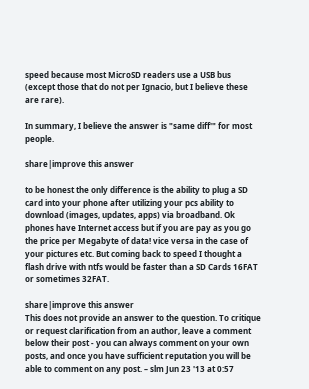speed because most MicroSD readers use a USB bus (except those that do not per Ignacio, but I believe these are rare).

In summary, I believe the answer is "same diff'" for most people.

share|improve this answer

to be honest the only difference is the ability to plug a SD card into your phone after utilizing your pcs ability to download (images, updates, apps) via broadband. Ok phones have Internet access but if you are pay as you go the price per Megabyte of data! vice versa in the case of your pictures etc. But coming back to speed I thought a flash drive with ntfs would be faster than a SD Cards 16FAT or sometimes 32FAT.

share|improve this answer
This does not provide an answer to the question. To critique or request clarification from an author, leave a comment below their post - you can always comment on your own posts, and once you have sufficient reputation you will be able to comment on any post. – slm Jun 23 '13 at 0:57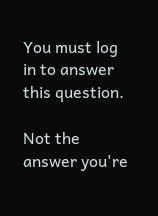You must log in to answer this question.

Not the answer you're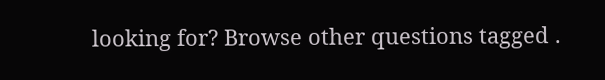looking for? Browse other questions tagged .